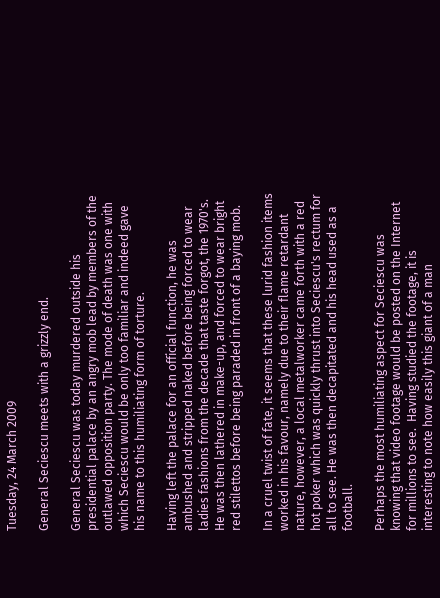Tuesday, 24 March 2009

General Seciescu meets with a grizzly end.

General Seciescu was today murdered outside his presidential palace by an angry mob lead by members of the outlawed opposition party. The mode of death was one with which Seciescu would be only too familiar and indeed gave his name to this humiliating form of torture.

Having left the palace for an official function, he was ambushed and stripped naked before being forced to wear ladies fashions from the decade that taste forgot, the 1970's. He was then lathered in make-up, and forced to wear bright red stilettos before being paraded in front of a baying mob.

In a cruel twist of fate, it seems that these lurid fashion items worked in his favour, namely due to their flame retardant nature, however, a local metalworker came forth with a red hot poker which was quickly thrust into Seciescu's rectum for all to see. He was then decapitated and his head used as a football.

Perhaps the most humiliating aspect for Seciescu was knowing that video footage would be posted on the Internet for millions to see.  Having studied the footage, it is interesting to note how easily this giant of a man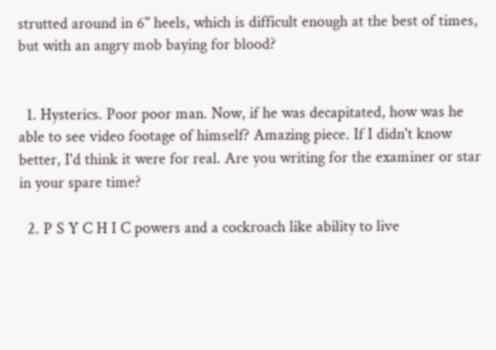strutted around in 6" heels, which is difficult enough at the best of times, but with an angry mob baying for blood?


  1. Hysterics. Poor poor man. Now, if he was decapitated, how was he able to see video footage of himself? Amazing piece. If I didn't know better, I'd think it were for real. Are you writing for the examiner or star in your spare time?

  2. P S Y C H I C powers and a cockroach like ability to live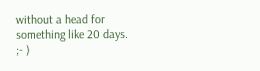without a head for something like 20 days. ;- )